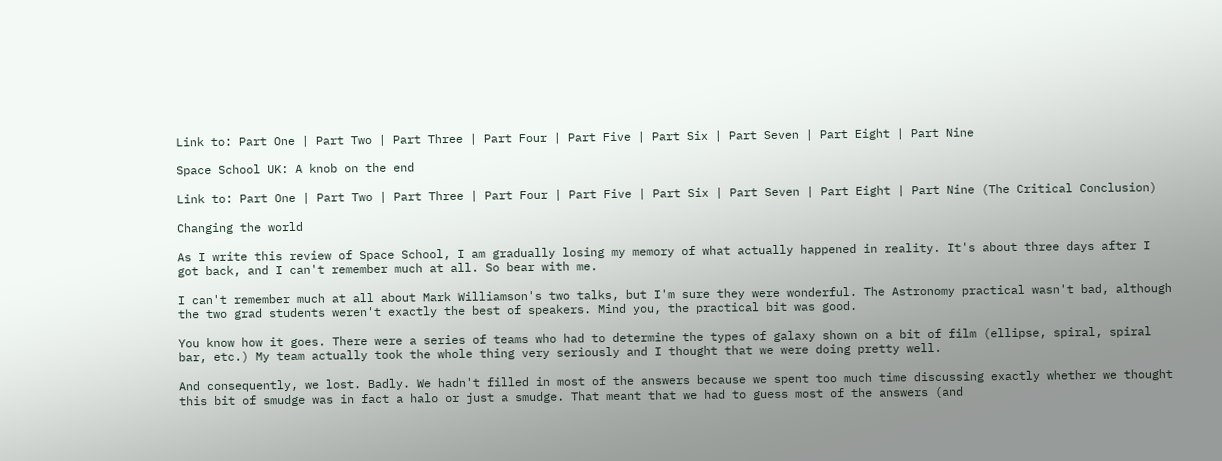Link to: Part One | Part Two | Part Three | Part Four | Part Five | Part Six | Part Seven | Part Eight | Part Nine

Space School UK: A knob on the end

Link to: Part One | Part Two | Part Three | Part Four | Part Five | Part Six | Part Seven | Part Eight | Part Nine (The Critical Conclusion)

Changing the world

As I write this review of Space School, I am gradually losing my memory of what actually happened in reality. It's about three days after I got back, and I can't remember much at all. So bear with me.

I can't remember much at all about Mark Williamson's two talks, but I'm sure they were wonderful. The Astronomy practical wasn't bad, although the two grad students weren't exactly the best of speakers. Mind you, the practical bit was good.

You know how it goes. There were a series of teams who had to determine the types of galaxy shown on a bit of film (ellipse, spiral, spiral bar, etc.) My team actually took the whole thing very seriously and I thought that we were doing pretty well.

And consequently, we lost. Badly. We hadn't filled in most of the answers because we spent too much time discussing exactly whether we thought this bit of smudge was in fact a halo or just a smudge. That meant that we had to guess most of the answers (and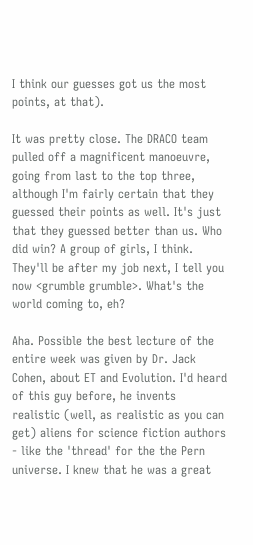I think our guesses got us the most points, at that).

It was pretty close. The DRACO team pulled off a magnificent manoeuvre, going from last to the top three, although I'm fairly certain that they guessed their points as well. It's just that they guessed better than us. Who did win? A group of girls, I think. They'll be after my job next, I tell you now <grumble grumble>. What's the world coming to, eh?

Aha. Possible the best lecture of the entire week was given by Dr. Jack Cohen, about ET and Evolution. I'd heard of this guy before, he invents realistic (well, as realistic as you can get) aliens for science fiction authors - like the 'thread' for the the Pern universe. I knew that he was a great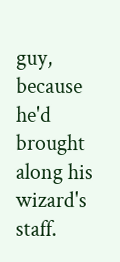guy, because he'd brought along his wizard's staff.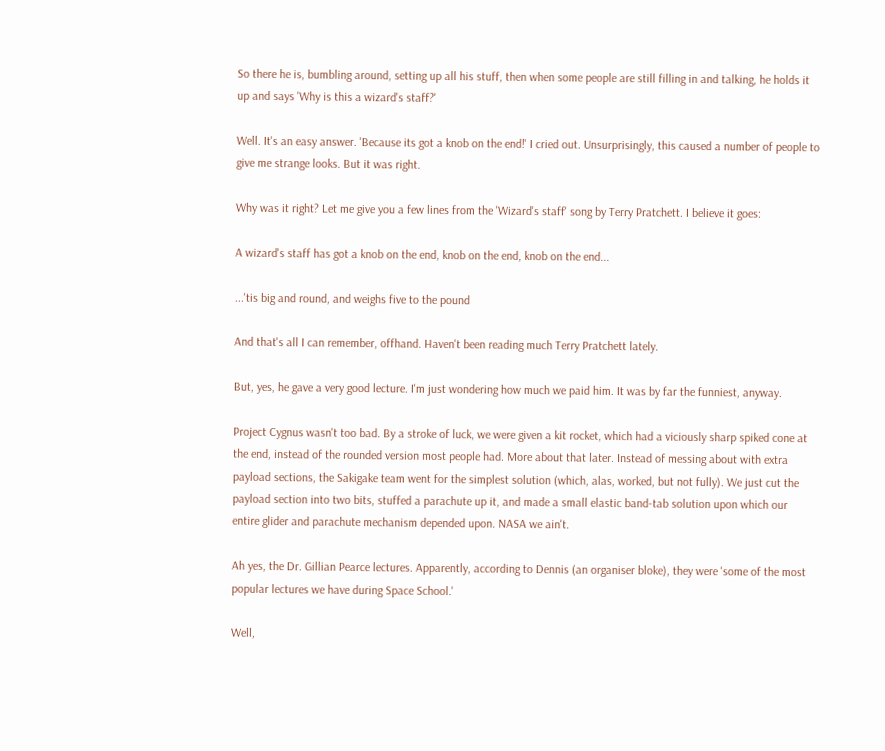So there he is, bumbling around, setting up all his stuff, then when some people are still filling in and talking, he holds it up and says 'Why is this a wizard's staff?'

Well. It's an easy answer. 'Because its got a knob on the end!' I cried out. Unsurprisingly, this caused a number of people to give me strange looks. But it was right.

Why was it right? Let me give you a few lines from the 'Wizard's staff' song by Terry Pratchett. I believe it goes:

A wizard's staff has got a knob on the end, knob on the end, knob on the end...

...'tis big and round, and weighs five to the pound

And that's all I can remember, offhand. Haven't been reading much Terry Pratchett lately.

But, yes, he gave a very good lecture. I'm just wondering how much we paid him. It was by far the funniest, anyway.

Project Cygnus wasn't too bad. By a stroke of luck, we were given a kit rocket, which had a viciously sharp spiked cone at the end, instead of the rounded version most people had. More about that later. Instead of messing about with extra payload sections, the Sakigake team went for the simplest solution (which, alas, worked, but not fully). We just cut the payload section into two bits, stuffed a parachute up it, and made a small elastic band-tab solution upon which our entire glider and parachute mechanism depended upon. NASA we ain't.

Ah yes, the Dr. Gillian Pearce lectures. Apparently, according to Dennis (an organiser bloke), they were 'some of the most popular lectures we have during Space School.'

Well,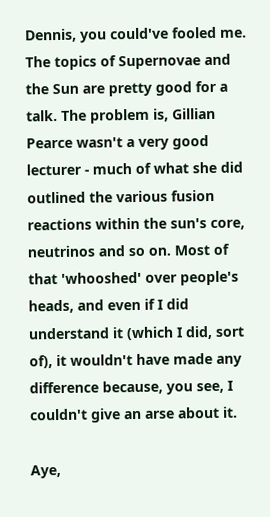Dennis, you could've fooled me. The topics of Supernovae and the Sun are pretty good for a talk. The problem is, Gillian Pearce wasn't a very good lecturer - much of what she did outlined the various fusion reactions within the sun's core, neutrinos and so on. Most of that 'whooshed' over people's heads, and even if I did understand it (which I did, sort of), it wouldn't have made any difference because, you see, I couldn't give an arse about it.

Aye,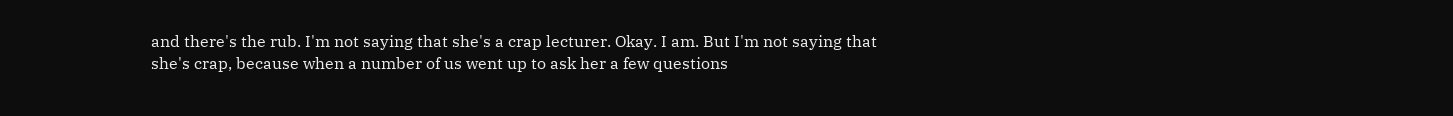and there's the rub. I'm not saying that she's a crap lecturer. Okay. I am. But I'm not saying that she's crap, because when a number of us went up to ask her a few questions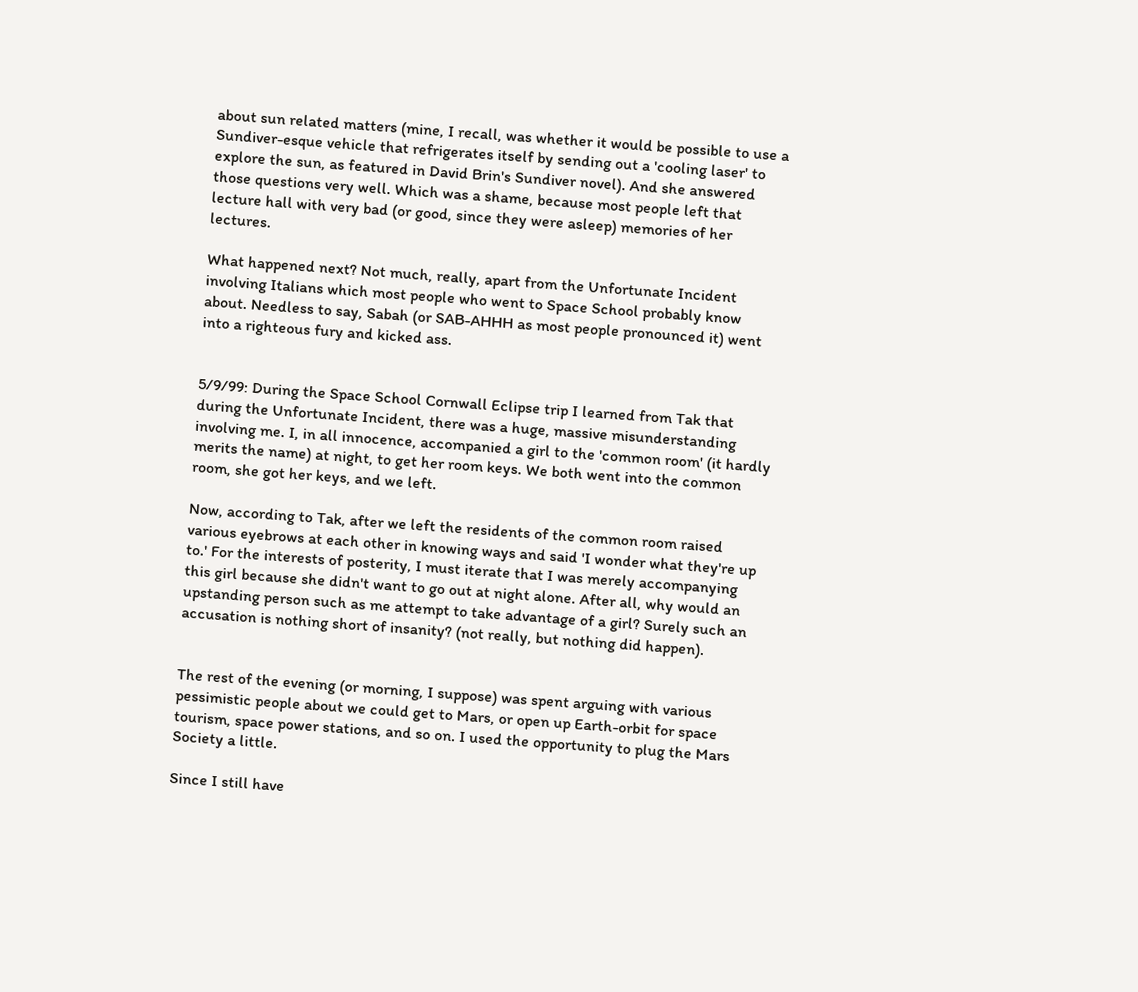about sun related matters (mine, I recall, was whether it would be possible to use a Sundiver-esque vehicle that refrigerates itself by sending out a 'cooling laser' to explore the sun, as featured in David Brin's Sundiver novel). And she answered those questions very well. Which was a shame, because most people left that lecture hall with very bad (or good, since they were asleep) memories of her lectures.

What happened next? Not much, really, apart from the Unfortunate Incident involving Italians which most people who went to Space School probably know about. Needless to say, Sabah (or SAB-AHHH as most people pronounced it) went into a righteous fury and kicked ass.


5/9/99: During the Space School Cornwall Eclipse trip I learned from Tak that during the Unfortunate Incident, there was a huge, massive misunderstanding involving me. I, in all innocence, accompanied a girl to the 'common room' (it hardly merits the name) at night, to get her room keys. We both went into the common room, she got her keys, and we left.

Now, according to Tak, after we left the residents of the common room raised various eyebrows at each other in knowing ways and said 'I wonder what they're up to.' For the interests of posterity, I must iterate that I was merely accompanying this girl because she didn't want to go out at night alone. After all, why would an upstanding person such as me attempt to take advantage of a girl? Surely such an accusation is nothing short of insanity? (not really, but nothing did happen).


The rest of the evening (or morning, I suppose) was spent arguing with various pessimistic people about we could get to Mars, or open up Earth-orbit for space tourism, space power stations, and so on. I used the opportunity to plug the Mars Society a little.

Since I still have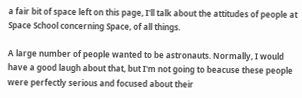a fair bit of space left on this page, I'll talk about the attitudes of people at Space School concerning Space, of all things.

A large number of people wanted to be astronauts. Normally, I would have a good laugh about that, but I'm not going to beacuse these people were perfectly serious and focused about their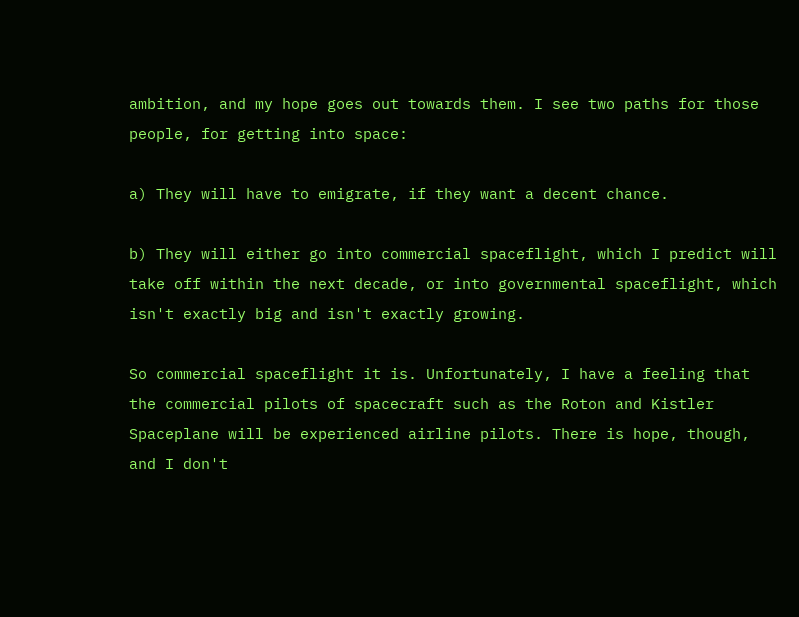ambition, and my hope goes out towards them. I see two paths for those people, for getting into space:

a) They will have to emigrate, if they want a decent chance.

b) They will either go into commercial spaceflight, which I predict will take off within the next decade, or into governmental spaceflight, which isn't exactly big and isn't exactly growing.

So commercial spaceflight it is. Unfortunately, I have a feeling that the commercial pilots of spacecraft such as the Roton and Kistler Spaceplane will be experienced airline pilots. There is hope, though, and I don't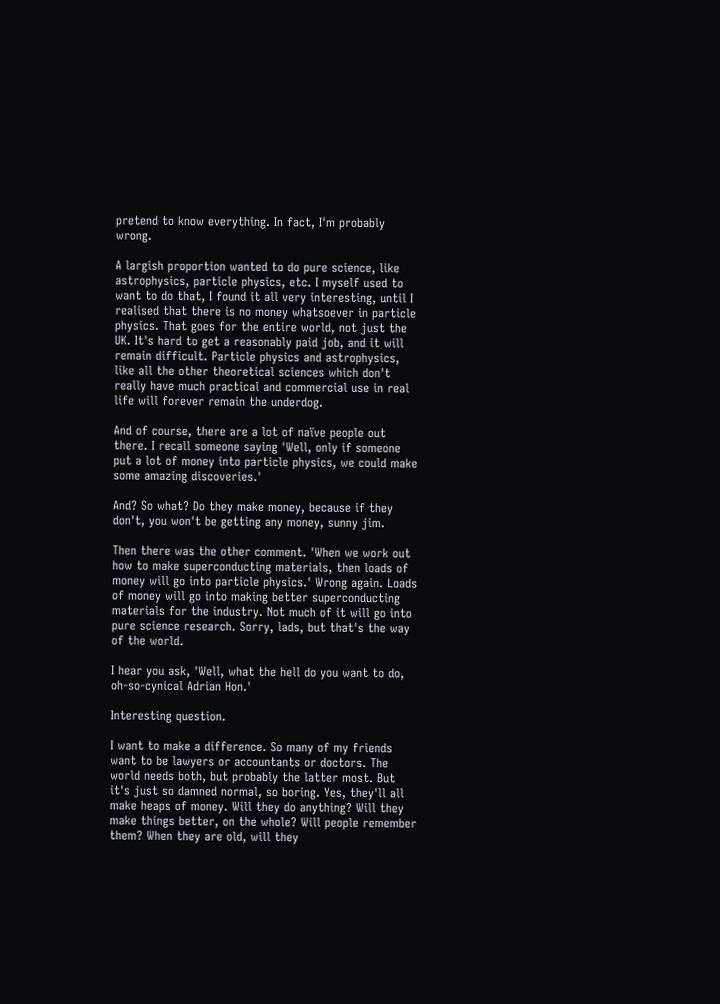pretend to know everything. In fact, I'm probably wrong.

A largish proportion wanted to do pure science, like astrophysics, particle physics, etc. I myself used to want to do that, I found it all very interesting, until I realised that there is no money whatsoever in particle physics. That goes for the entire world, not just the UK. It's hard to get a reasonably paid job, and it will remain difficult. Particle physics and astrophysics, like all the other theoretical sciences which don't really have much practical and commercial use in real life will forever remain the underdog.

And of course, there are a lot of naïve people out there. I recall someone saying 'Well, only if someone put a lot of money into particle physics, we could make some amazing discoveries.'

And? So what? Do they make money, because if they don't, you won't be getting any money, sunny jim.

Then there was the other comment. 'When we work out how to make superconducting materials, then loads of money will go into particle physics.' Wrong again. Loads of money will go into making better superconducting materials for the industry. Not much of it will go into pure science research. Sorry, lads, but that's the way of the world.

I hear you ask, 'Well, what the hell do you want to do, oh-so-cynical Adrian Hon.'

Interesting question.

I want to make a difference. So many of my friends want to be lawyers or accountants or doctors. The world needs both, but probably the latter most. But it's just so damned normal, so boring. Yes, they'll all make heaps of money. Will they do anything? Will they make things better, on the whole? Will people remember them? When they are old, will they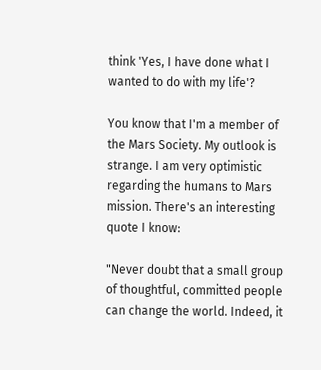think 'Yes, I have done what I wanted to do with my life'?

You know that I'm a member of the Mars Society. My outlook is strange. I am very optimistic regarding the humans to Mars mission. There's an interesting quote I know:

"Never doubt that a small group of thoughtful, committed people can change the world. Indeed, it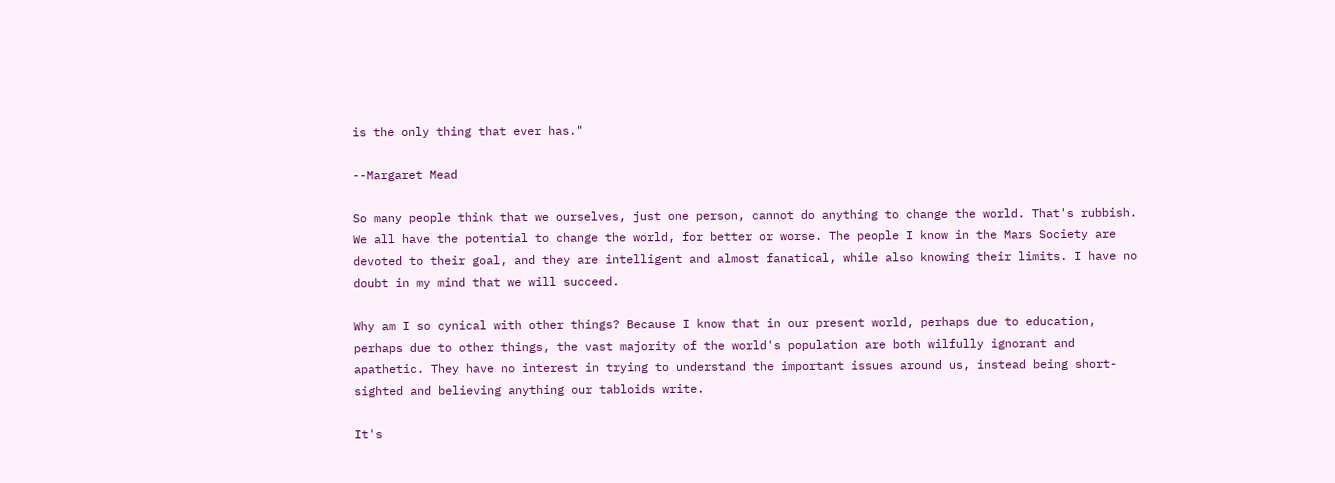is the only thing that ever has."

--Margaret Mead

So many people think that we ourselves, just one person, cannot do anything to change the world. That's rubbish. We all have the potential to change the world, for better or worse. The people I know in the Mars Society are devoted to their goal, and they are intelligent and almost fanatical, while also knowing their limits. I have no doubt in my mind that we will succeed.

Why am I so cynical with other things? Because I know that in our present world, perhaps due to education, perhaps due to other things, the vast majority of the world's population are both wilfully ignorant and apathetic. They have no interest in trying to understand the important issues around us, instead being short-sighted and believing anything our tabloids write.

It's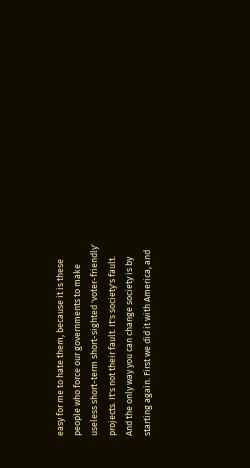easy for me to hate them, because it is these people who force our governments to make useless short-term short-sighted 'voter-friendly' projects. It's not their fault. It's society's fault. And the only way you can change society is by starting again. First we did it with America, and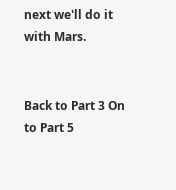next we'll do it with Mars.


Back to Part 3 On to Part 5